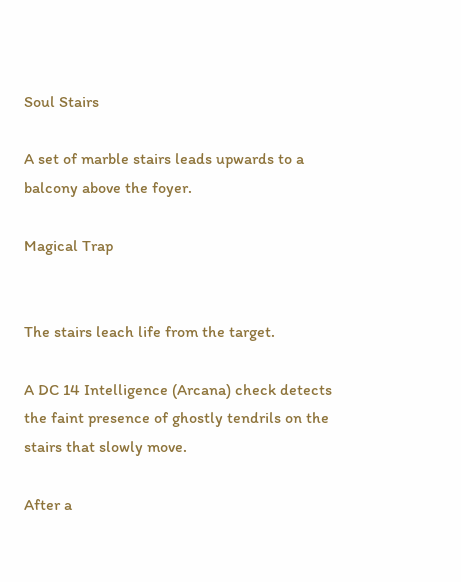Soul Stairs

A set of marble stairs leads upwards to a balcony above the foyer.

Magical Trap


The stairs leach life from the target.

A DC 14 Intelligence (Arcana) check detects the faint presence of ghostly tendrils on the stairs that slowly move.

After a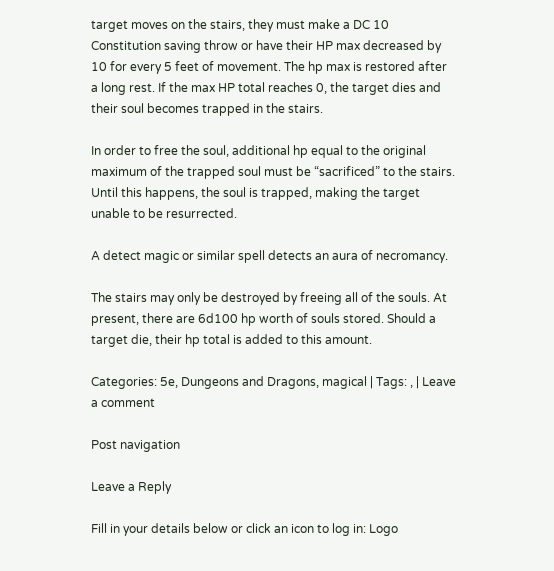target moves on the stairs, they must make a DC 10 Constitution saving throw or have their HP max decreased by 10 for every 5 feet of movement. The hp max is restored after a long rest. If the max HP total reaches 0, the target dies and their soul becomes trapped in the stairs.

In order to free the soul, additional hp equal to the original maximum of the trapped soul must be “sacrificed” to the stairs. Until this happens, the soul is trapped, making the target unable to be resurrected.

A detect magic or similar spell detects an aura of necromancy.

The stairs may only be destroyed by freeing all of the souls. At present, there are 6d100 hp worth of souls stored. Should a target die, their hp total is added to this amount.

Categories: 5e, Dungeons and Dragons, magical | Tags: , | Leave a comment

Post navigation

Leave a Reply

Fill in your details below or click an icon to log in: Logo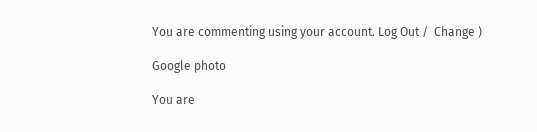You are commenting using your account. Log Out /  Change )

Google photo

You are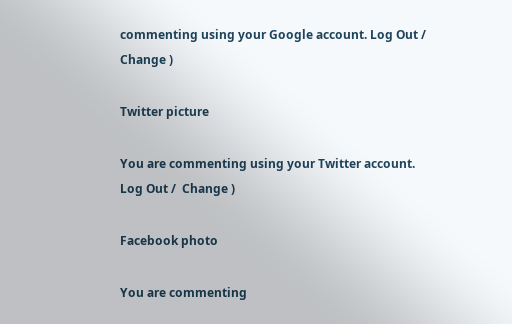commenting using your Google account. Log Out /  Change )

Twitter picture

You are commenting using your Twitter account. Log Out /  Change )

Facebook photo

You are commenting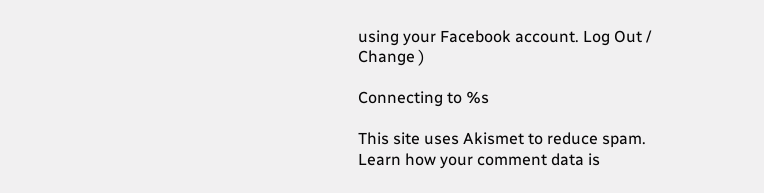using your Facebook account. Log Out /  Change )

Connecting to %s

This site uses Akismet to reduce spam. Learn how your comment data is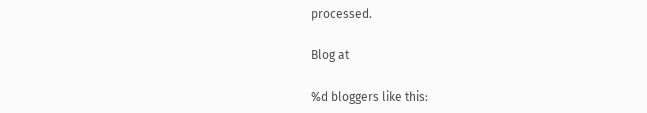processed.

Blog at

%d bloggers like this: